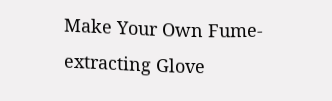Make Your Own Fume-extracting Glove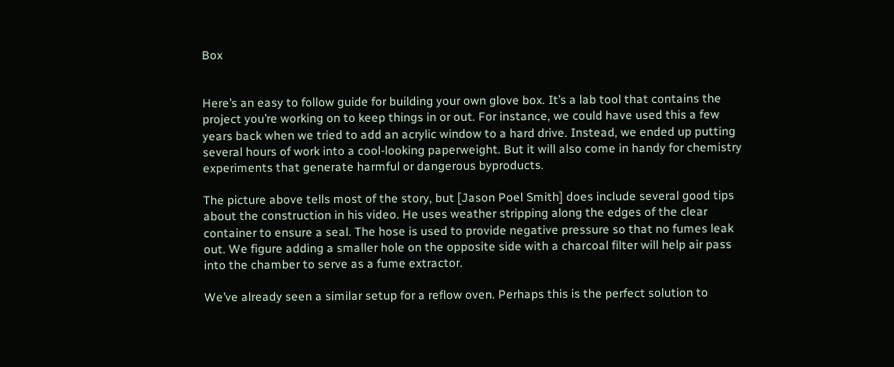Box


Here’s an easy to follow guide for building your own glove box. It’s a lab tool that contains the project you’re working on to keep things in or out. For instance, we could have used this a few years back when we tried to add an acrylic window to a hard drive. Instead, we ended up putting several hours of work into a cool-looking paperweight. But it will also come in handy for chemistry experiments that generate harmful or dangerous byproducts.

The picture above tells most of the story, but [Jason Poel Smith] does include several good tips about the construction in his video. He uses weather stripping along the edges of the clear container to ensure a seal. The hose is used to provide negative pressure so that no fumes leak out. We figure adding a smaller hole on the opposite side with a charcoal filter will help air pass into the chamber to serve as a fume extractor.

We’ve already seen a similar setup for a reflow oven. Perhaps this is the perfect solution to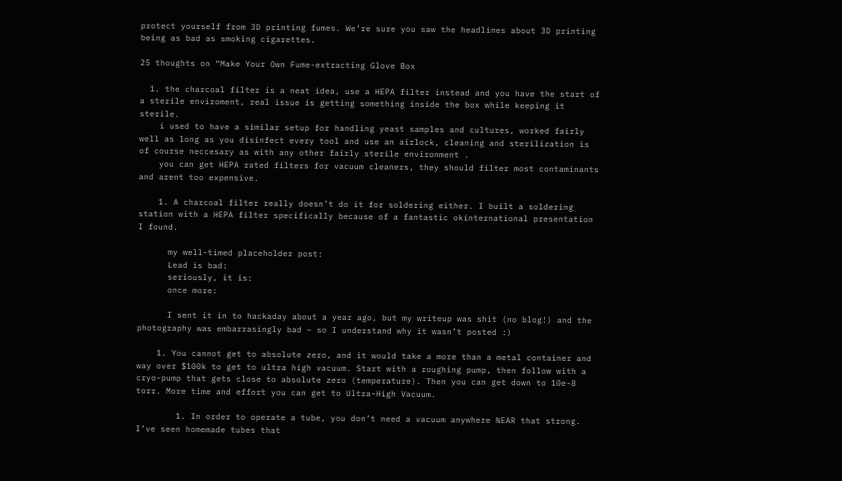protect yourself from 3D printing fumes. We’re sure you saw the headlines about 3D printing being as bad as smoking cigarettes.

25 thoughts on “Make Your Own Fume-extracting Glove Box

  1. the charcoal filter is a neat idea, use a HEPA filter instead and you have the start of a sterile enviroment, real issue is getting something inside the box while keeping it sterile.
    i used to have a similar setup for handling yeast samples and cultures, worked fairly well as long as you disinfect every tool and use an airlock, cleaning and sterilization is of course neccesary as with any other fairly sterile environment .
    you can get HEPA rated filters for vacuum cleaners, they should filter most contaminants and arent too expensive.

    1. A charcoal filter really doesn’t do it for soldering either. I built a soldering station with a HEPA filter specifically because of a fantastic okinternational presentation I found.

      my well-timed placeholder post:
      Lead is bad:
      seriously, it is:
      once more:

      I sent it in to hackaday about a year ago, but my writeup was shit (no blog!) and the photography was embarrasingly bad – so I understand why it wasn’t posted :)

    1. You cannot get to absolute zero, and it would take a more than a metal container and way over $100k to get to ultra high vacuum. Start with a roughing pump, then follow with a cryo-pump that gets close to absolute zero (temperature). Then you can get down to 10e-8 torr. More time and effort you can get to Ultra-High Vacuum.

        1. In order to operate a tube, you don’t need a vacuum anywhere NEAR that strong. I’ve seen homemade tubes that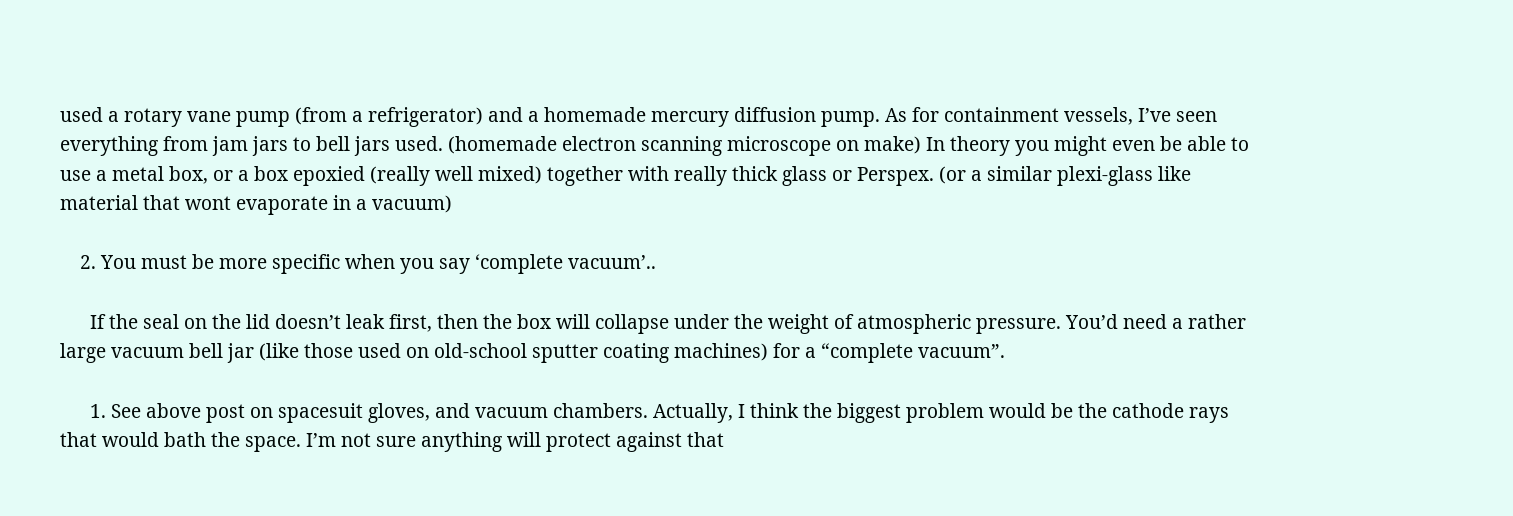used a rotary vane pump (from a refrigerator) and a homemade mercury diffusion pump. As for containment vessels, I’ve seen everything from jam jars to bell jars used. (homemade electron scanning microscope on make) In theory you might even be able to use a metal box, or a box epoxied (really well mixed) together with really thick glass or Perspex. (or a similar plexi-glass like material that wont evaporate in a vacuum)

    2. You must be more specific when you say ‘complete vacuum’..

      If the seal on the lid doesn’t leak first, then the box will collapse under the weight of atmospheric pressure. You’d need a rather large vacuum bell jar (like those used on old-school sputter coating machines) for a “complete vacuum”.

      1. See above post on spacesuit gloves, and vacuum chambers. Actually, I think the biggest problem would be the cathode rays that would bath the space. I’m not sure anything will protect against that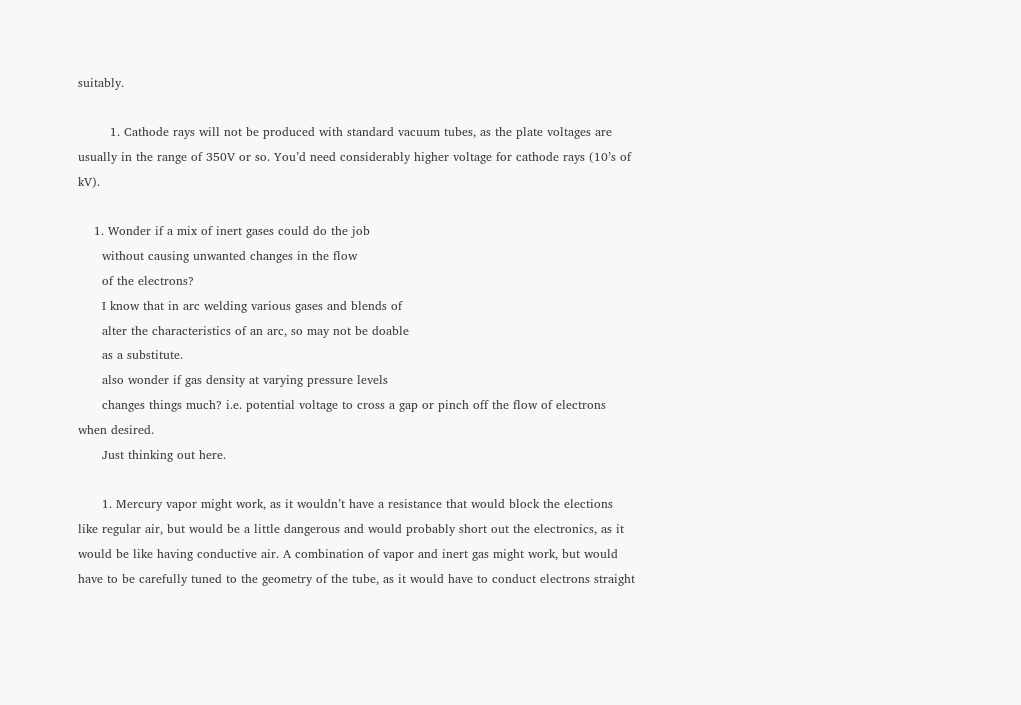suitably.

        1. Cathode rays will not be produced with standard vacuum tubes, as the plate voltages are usually in the range of 350V or so. You’d need considerably higher voltage for cathode rays (10’s of kV).

    1. Wonder if a mix of inert gases could do the job
      without causing unwanted changes in the flow
      of the electrons?
      I know that in arc welding various gases and blends of
      alter the characteristics of an arc, so may not be doable
      as a substitute.
      also wonder if gas density at varying pressure levels
      changes things much? i.e. potential voltage to cross a gap or pinch off the flow of electrons when desired.
      Just thinking out here.

      1. Mercury vapor might work, as it wouldn’t have a resistance that would block the elections like regular air, but would be a little dangerous and would probably short out the electronics, as it would be like having conductive air. A combination of vapor and inert gas might work, but would have to be carefully tuned to the geometry of the tube, as it would have to conduct electrons straight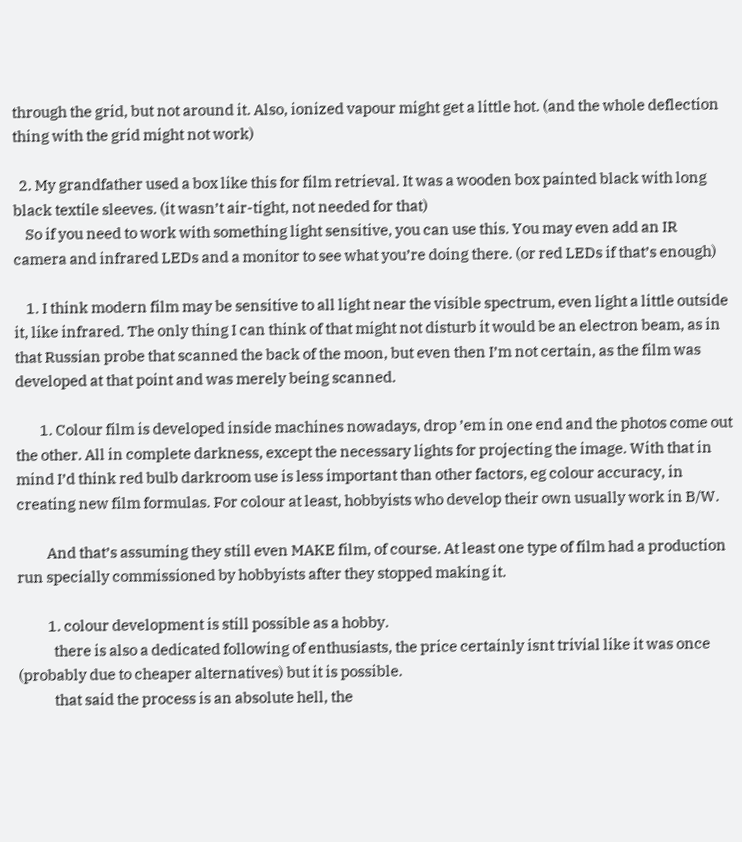through the grid, but not around it. Also, ionized vapour might get a little hot. (and the whole deflection thing with the grid might not work)

  2. My grandfather used a box like this for film retrieval. It was a wooden box painted black with long black textile sleeves. (it wasn’t air-tight, not needed for that)
    So if you need to work with something light sensitive, you can use this. You may even add an IR camera and infrared LEDs and a monitor to see what you’re doing there. (or red LEDs if that’s enough)

    1. I think modern film may be sensitive to all light near the visible spectrum, even light a little outside it, like infrared. The only thing I can think of that might not disturb it would be an electron beam, as in that Russian probe that scanned the back of the moon, but even then I’m not certain, as the film was developed at that point and was merely being scanned.

        1. Colour film is developed inside machines nowadays, drop ’em in one end and the photos come out the other. All in complete darkness, except the necessary lights for projecting the image. With that in mind I’d think red bulb darkroom use is less important than other factors, eg colour accuracy, in creating new film formulas. For colour at least, hobbyists who develop their own usually work in B/W.

          And that’s assuming they still even MAKE film, of course. At least one type of film had a production run specially commissioned by hobbyists after they stopped making it.

          1. colour development is still possible as a hobby.
            there is also a dedicated following of enthusiasts, the price certainly isnt trivial like it was once (probably due to cheaper alternatives) but it is possible.
            that said the process is an absolute hell, the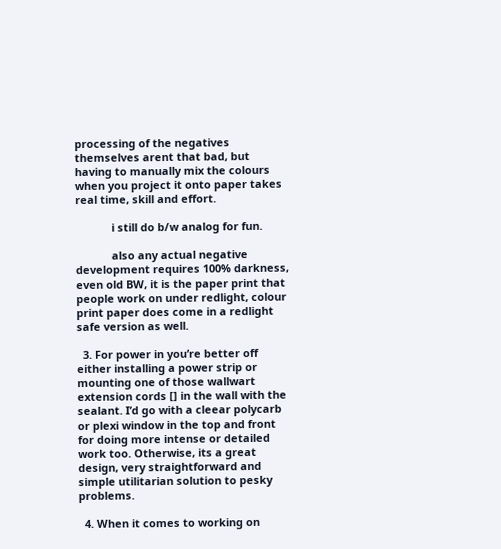processing of the negatives themselves arent that bad, but having to manually mix the colours when you project it onto paper takes real time, skill and effort.

            i still do b/w analog for fun.

            also any actual negative development requires 100% darkness, even old BW, it is the paper print that people work on under redlight, colour print paper does come in a redlight safe version as well.

  3. For power in you’re better off either installing a power strip or mounting one of those wallwart extension cords [] in the wall with the sealant. I’d go with a cleear polycarb or plexi window in the top and front for doing more intense or detailed work too. Otherwise, its a great design, very straightforward and simple utilitarian solution to pesky problems.

  4. When it comes to working on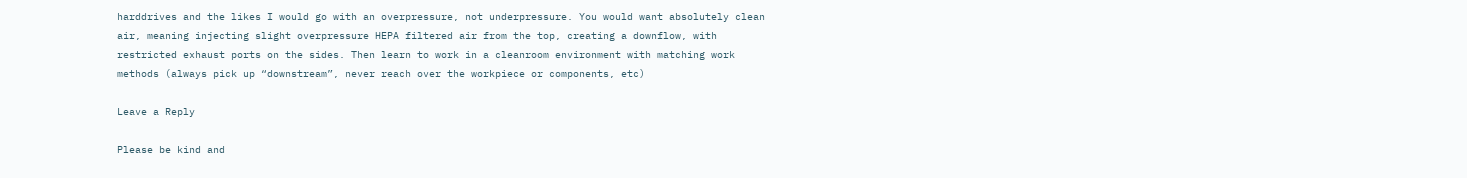harddrives and the likes I would go with an overpressure, not underpressure. You would want absolutely clean air, meaning injecting slight overpressure HEPA filtered air from the top, creating a downflow, with restricted exhaust ports on the sides. Then learn to work in a cleanroom environment with matching work methods (always pick up “downstream”, never reach over the workpiece or components, etc)

Leave a Reply

Please be kind and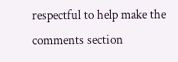respectful to help make the comments section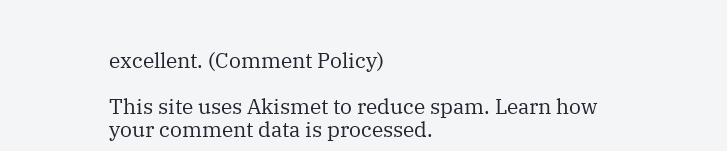excellent. (Comment Policy)

This site uses Akismet to reduce spam. Learn how your comment data is processed.